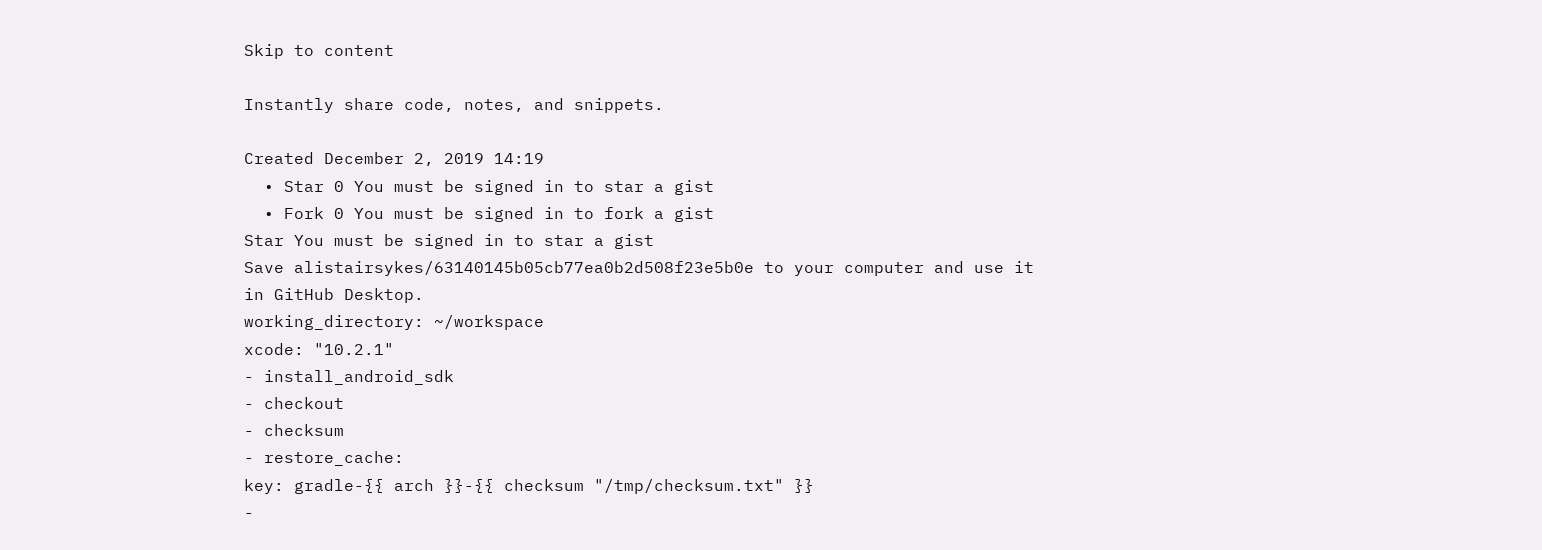Skip to content

Instantly share code, notes, and snippets.

Created December 2, 2019 14:19
  • Star 0 You must be signed in to star a gist
  • Fork 0 You must be signed in to fork a gist
Star You must be signed in to star a gist
Save alistairsykes/63140145b05cb77ea0b2d508f23e5b0e to your computer and use it in GitHub Desktop.
working_directory: ~/workspace
xcode: "10.2.1"
- install_android_sdk
- checkout
- checksum
- restore_cache:
key: gradle-{{ arch }}-{{ checksum "/tmp/checksum.txt" }}
-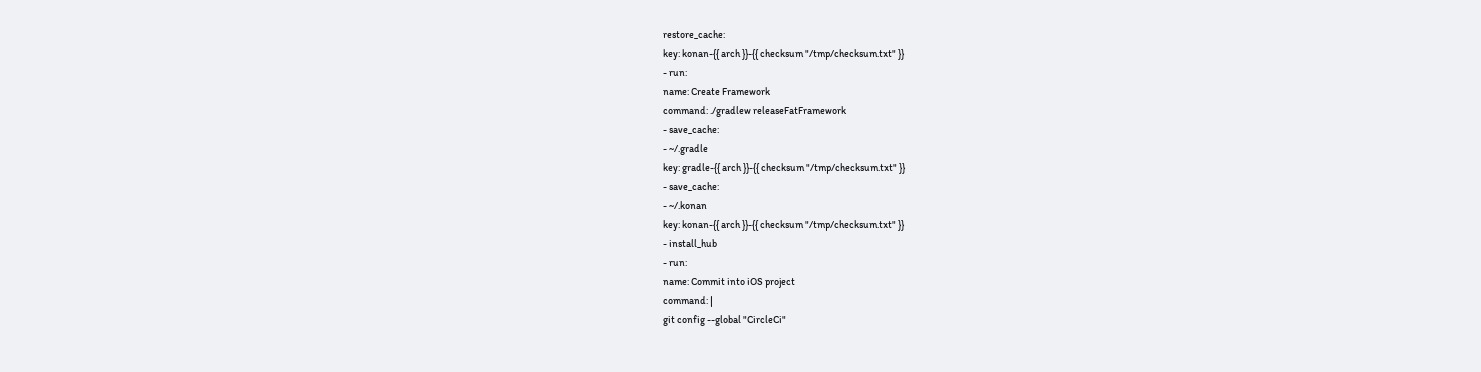restore_cache:
key: konan-{{ arch }}-{{ checksum "/tmp/checksum.txt" }}
- run:
name: Create Framework
command: ./gradlew releaseFatFramework
- save_cache:
- ~/.gradle
key: gradle-{{ arch }}-{{ checksum "/tmp/checksum.txt" }}
- save_cache:
- ~/.konan
key: konan-{{ arch }}-{{ checksum "/tmp/checksum.txt" }}
- install_hub
- run:
name: Commit into iOS project
command: |
git config --global "CircleCi"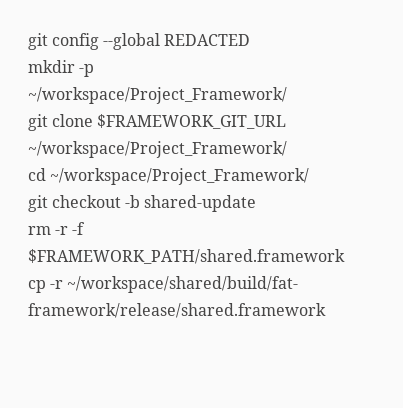git config --global REDACTED
mkdir -p ~/workspace/Project_Framework/
git clone $FRAMEWORK_GIT_URL ~/workspace/Project_Framework/
cd ~/workspace/Project_Framework/
git checkout -b shared-update
rm -r -f $FRAMEWORK_PATH/shared.framework
cp -r ~/workspace/shared/build/fat-framework/release/shared.framework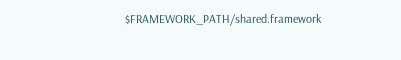$FRAMEWORK_PATH/shared.framework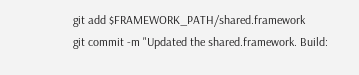git add $FRAMEWORK_PATH/shared.framework
git commit -m "Updated the shared.framework. Build: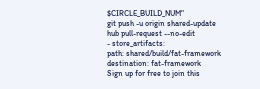$CIRCLE_BUILD_NUM"
git push -u origin shared-update
hub pull-request --no-edit
- store_artifacts:
path: shared/build/fat-framework
destination: fat-framework
Sign up for free to join this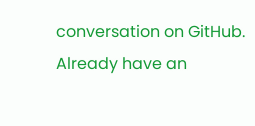conversation on GitHub. Already have an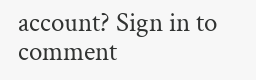account? Sign in to comment